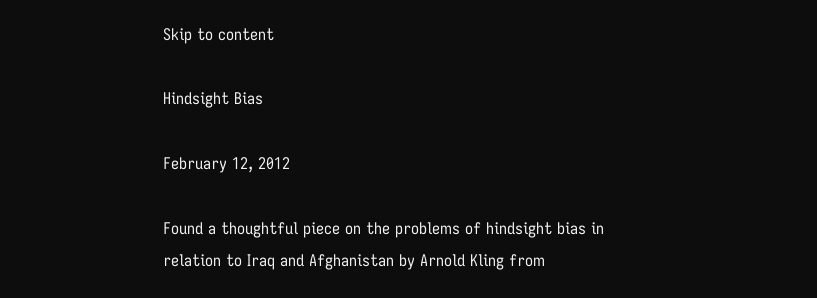Skip to content

Hindsight Bias

February 12, 2012

Found a thoughtful piece on the problems of hindsight bias in relation to Iraq and Afghanistan by Arnold Kling from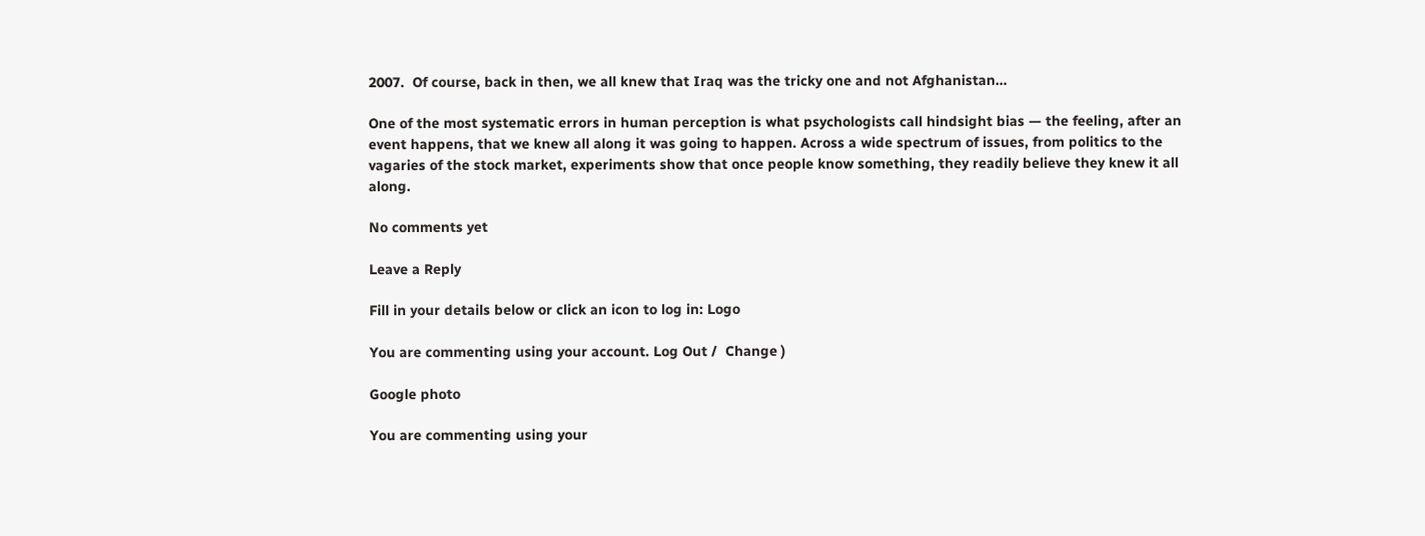2007.  Of course, back in then, we all knew that Iraq was the tricky one and not Afghanistan…

One of the most systematic errors in human perception is what psychologists call hindsight bias — the feeling, after an event happens, that we knew all along it was going to happen. Across a wide spectrum of issues, from politics to the vagaries of the stock market, experiments show that once people know something, they readily believe they knew it all along.

No comments yet

Leave a Reply

Fill in your details below or click an icon to log in: Logo

You are commenting using your account. Log Out /  Change )

Google photo

You are commenting using your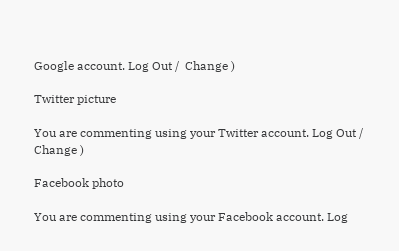Google account. Log Out /  Change )

Twitter picture

You are commenting using your Twitter account. Log Out /  Change )

Facebook photo

You are commenting using your Facebook account. Log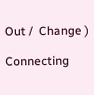Out /  Change )

Connecting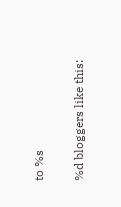to %s

%d bloggers like this: